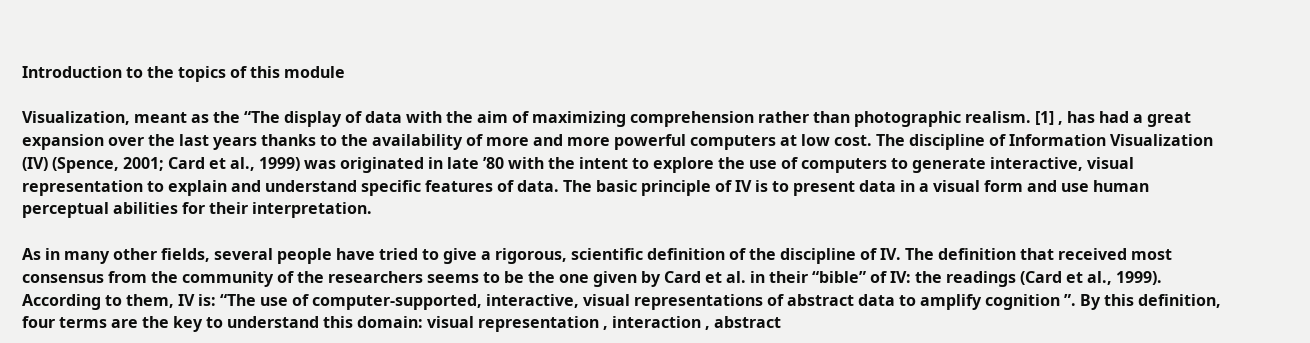Introduction to the topics of this module

Visualization, meant as the “The display of data with the aim of maximizing comprehension rather than photographic realism. [1] , has had a great expansion over the last years thanks to the availability of more and more powerful computers at low cost. The discipline of Information Visualization (IV) (Spence, 2001; Card et al., 1999) was originated in late ’80 with the intent to explore the use of computers to generate interactive, visual representation to explain and understand specific features of data. The basic principle of IV is to present data in a visual form and use human perceptual abilities for their interpretation.

As in many other fields, several people have tried to give a rigorous, scientific definition of the discipline of IV. The definition that received most consensus from the community of the researchers seems to be the one given by Card et al. in their “bible” of IV: the readings (Card et al., 1999). According to them, IV is: “The use of computer-supported, interactive, visual representations of abstract data to amplify cognition ”. By this definition, four terms are the key to understand this domain: visual representation , interaction , abstract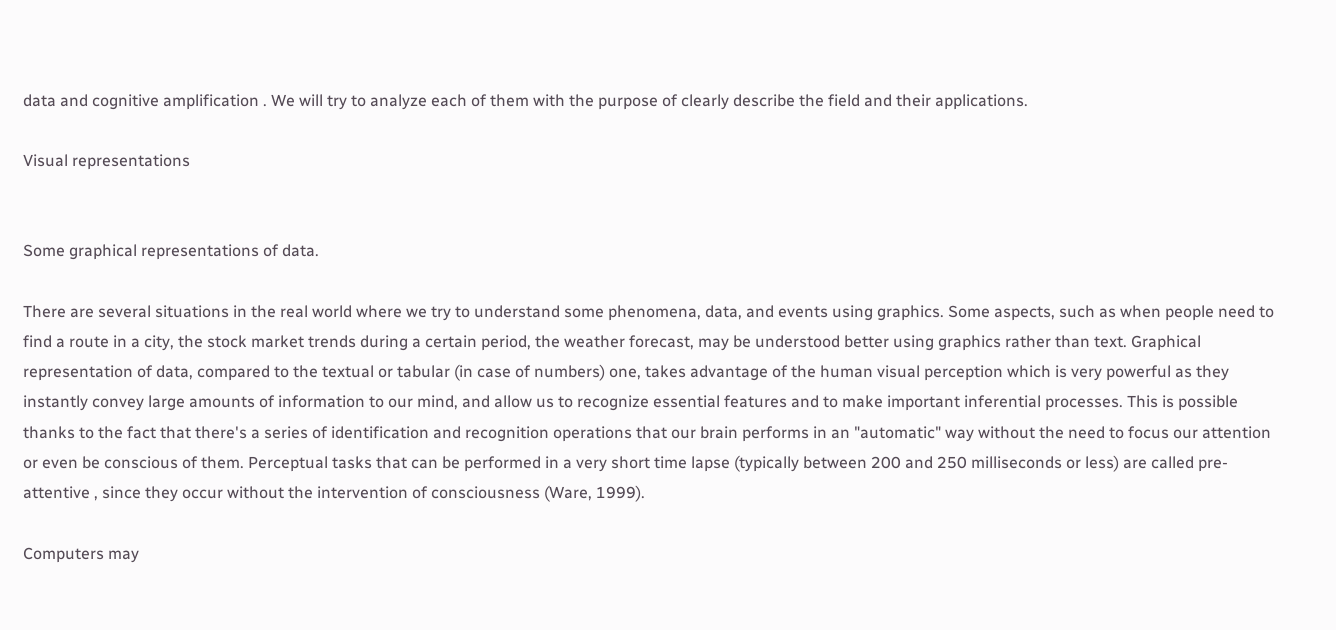data and cognitive amplification . We will try to analyze each of them with the purpose of clearly describe the field and their applications.

Visual representations


Some graphical representations of data.

There are several situations in the real world where we try to understand some phenomena, data, and events using graphics. Some aspects, such as when people need to find a route in a city, the stock market trends during a certain period, the weather forecast, may be understood better using graphics rather than text. Graphical representation of data, compared to the textual or tabular (in case of numbers) one, takes advantage of the human visual perception which is very powerful as they instantly convey large amounts of information to our mind, and allow us to recognize essential features and to make important inferential processes. This is possible thanks to the fact that there's a series of identification and recognition operations that our brain performs in an "automatic" way without the need to focus our attention or even be conscious of them. Perceptual tasks that can be performed in a very short time lapse (typically between 200 and 250 milliseconds or less) are called pre-attentive , since they occur without the intervention of consciousness (Ware, 1999).

Computers may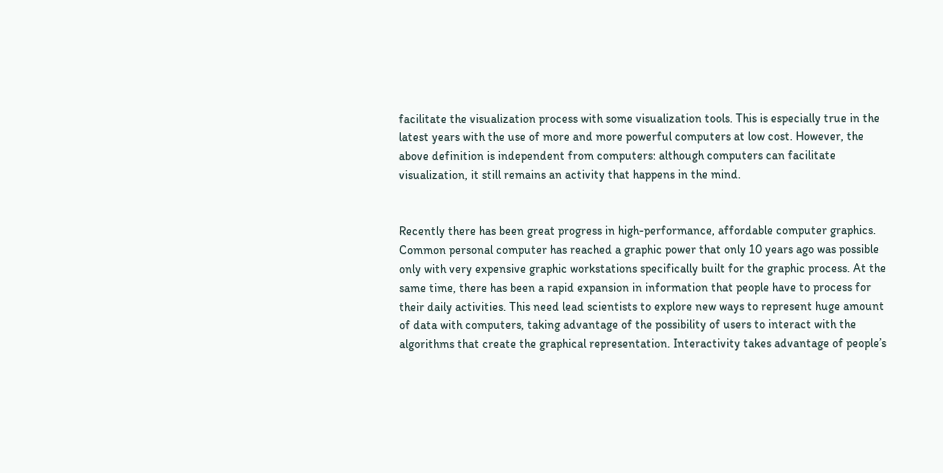facilitate the visualization process with some visualization tools. This is especially true in the latest years with the use of more and more powerful computers at low cost. However, the above definition is independent from computers: although computers can facilitate visualization, it still remains an activity that happens in the mind.


Recently there has been great progress in high-performance, affordable computer graphics. Common personal computer has reached a graphic power that only 10 years ago was possible only with very expensive graphic workstations specifically built for the graphic process. At the same time, there has been a rapid expansion in information that people have to process for their daily activities. This need lead scientists to explore new ways to represent huge amount of data with computers, taking advantage of the possibility of users to interact with the algorithms that create the graphical representation. Interactivity takes advantage of people’s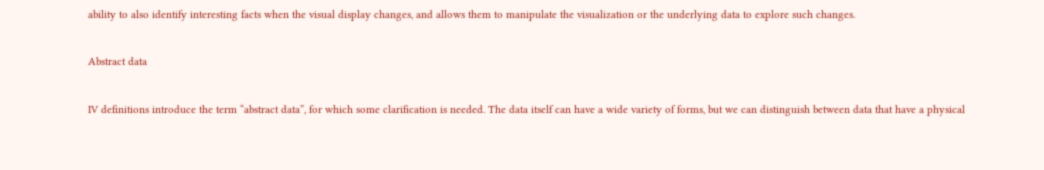ability to also identify interesting facts when the visual display changes, and allows them to manipulate the visualization or the underlying data to explore such changes.

Abstract data

IV definitions introduce the term “abstract data”, for which some clarification is needed. The data itself can have a wide variety of forms, but we can distinguish between data that have a physical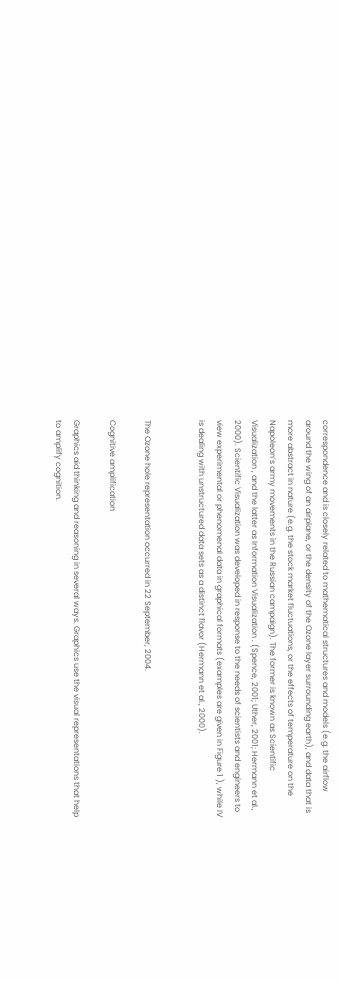correspondence and is closely related to mathematical structures and models (e.g. the airflow around the wing of an airplane, or the density of the Ozone layer surrounding earth), and data that is more abstract in nature (e.g. the stock market fluctuations, or the effects of temperature on the Napoleon’s army movements in the Russian campaign). The former is known as Scientific Visualization , and the latter as Information Visualization . (Spence, 2001; Uther, 2001; Hermann et al., 2000). Scientific Visualization was developed in response to the needs of scientists and engineers to view experimental or phenomenal data in graphical formats (examples are given in Figure 1 ), while IV is dealing with unstructured data sets as a distinct flavor (Hermann et al., 2000).


The Ozone hole representation occurred in 22 September, 2004.

Cognitive amplification

Graphics aid thinking and reasoning in several ways. Graphics use the visual representations that help to amplify cognition.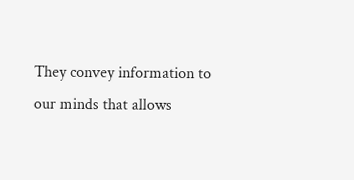They convey information to our minds that allows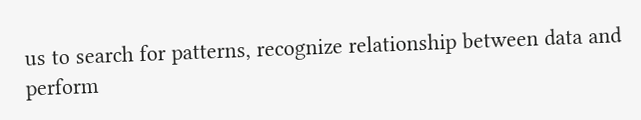us to search for patterns, recognize relationship between data and perform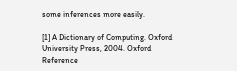some inferences more easily.

[1] A Dictionary of Computing. Oxford University Press, 2004. Oxford Reference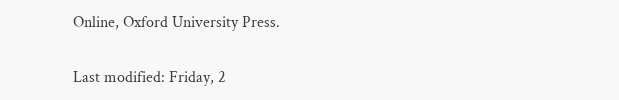Online, Oxford University Press.

Last modified: Friday, 2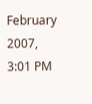February 2007, 3:01 PM